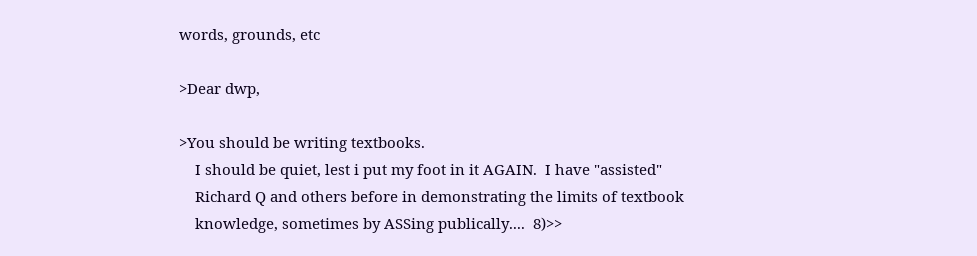words, grounds, etc

>Dear dwp,

>You should be writing textbooks.
    I should be quiet, lest i put my foot in it AGAIN.  I have "assisted"
    Richard Q and others before in demonstrating the limits of textbook
    knowledge, sometimes by ASSing publically....  8)>>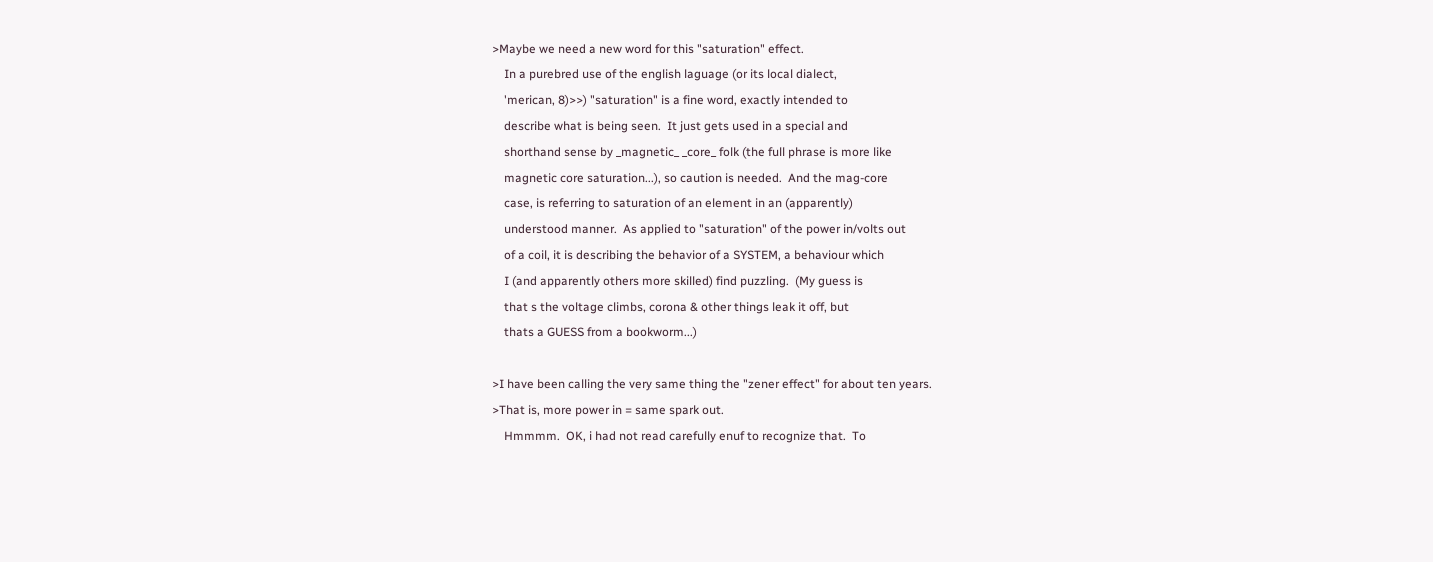>Maybe we need a new word for this "saturation" effect.
    In a purebred use of the english laguage (or its local dialect,
    'merican, 8)>>) "saturation" is a fine word, exactly intended to
    describe what is being seen.  It just gets used in a special and
    shorthand sense by _magnetic_ _core_ folk (the full phrase is more like
    magnetic core saturation...), so caution is needed.  And the mag-core
    case, is referring to saturation of an element in an (apparently)
    understood manner.  As applied to "saturation" of the power in/volts out
    of a coil, it is describing the behavior of a SYSTEM, a behaviour which
    I (and apparently others more skilled) find puzzling.  (My guess is
    that s the voltage climbs, corona & other things leak it off, but
    thats a GUESS from a bookworm...)

>I have been calling the very same thing the "zener effect" for about ten years.
>That is, more power in = same spark out.
    Hmmmm.  OK, i had not read carefully enuf to recognize that.  To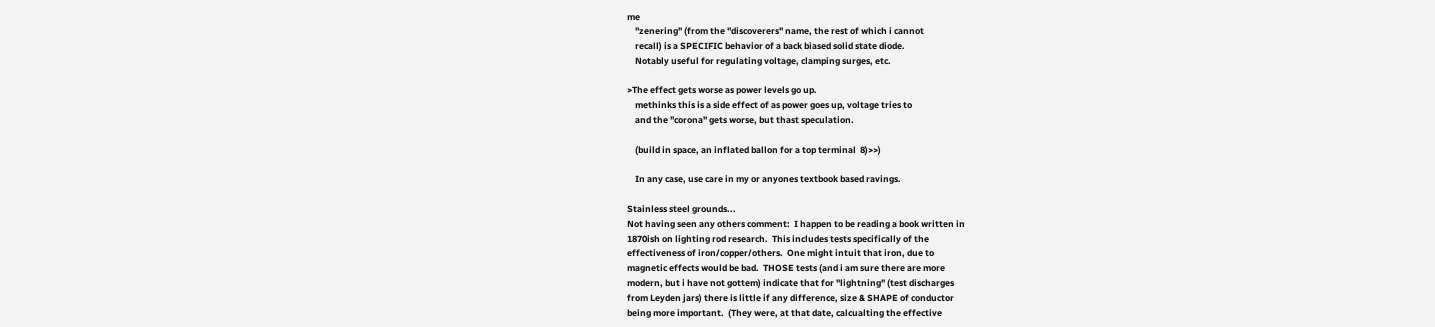me
    "zenering" (from the "discoverers" name, the rest of which i cannot
    recall) is a SPECIFIC behavior of a back biased solid state diode.
    Notably useful for regulating voltage, clamping surges, etc.

>The effect gets worse as power levels go up.
    methinks this is a side effect of as power goes up, voltage tries to
    and the "corona" gets worse, but thast speculation.

    (build in space, an inflated ballon for a top terminal  8)>>)

    In any case, use care in my or anyones textbook based ravings.

Stainless steel grounds...
Not having seen any others comment:  I happen to be reading a book written in
1870ish on lighting rod research.  This includes tests specifically of the
effectiveness of iron/copper/others.  One might intuit that iron, due to
magnetic effects would be bad.  THOSE tests (and i am sure there are more
modern, but i have not gottem) indicate that for "lightning" (test discharges
from Leyden jars) there is little if any difference, size & SHAPE of conductor
being more important.  (They were, at that date, calcualting the effective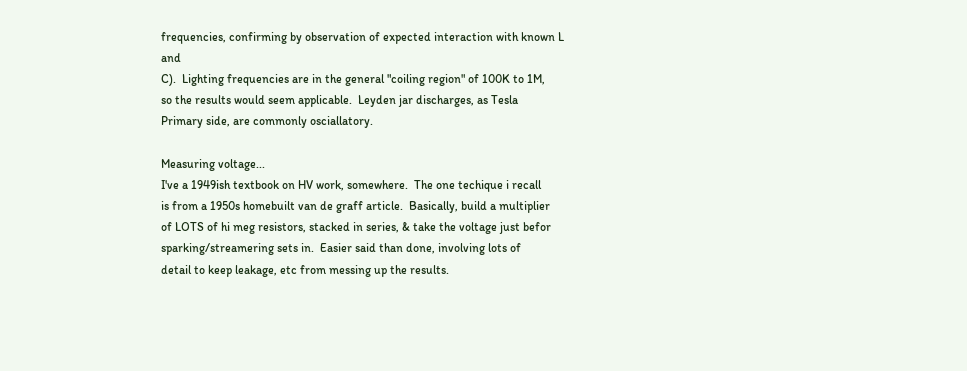frequencies, confirming by observation of expected interaction with known L and
C).  Lighting frequencies are in the general "coiling region" of 100K to 1M,
so the results would seem applicable.  Leyden jar discharges, as Tesla
Primary side, are commonly osciallatory.

Measuring voltage...
I've a 1949ish textbook on HV work, somewhere.  The one techique i recall
is from a 1950s homebuilt van de graff article.  Basically, build a multiplier
of LOTS of hi meg resistors, stacked in series, & take the voltage just befor
sparking/streamering sets in.  Easier said than done, involving lots of
detail to keep leakage, etc from messing up the results.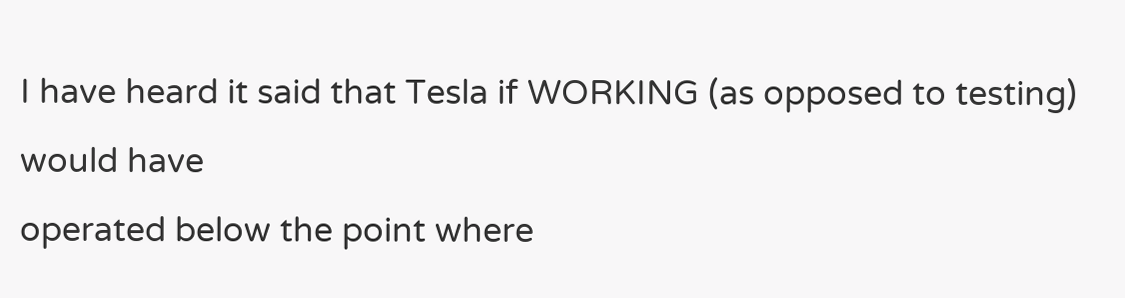I have heard it said that Tesla if WORKING (as opposed to testing) would have
operated below the point where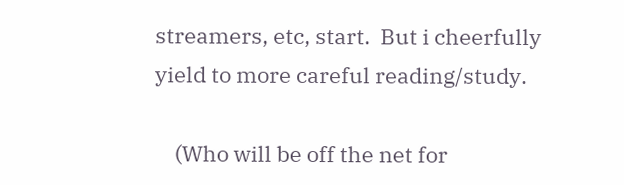streamers, etc, start.  But i cheerfully
yield to more careful reading/study.

    (Who will be off the net for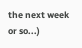the next week or so...)